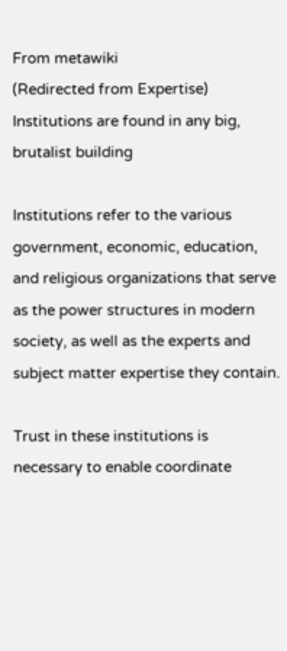From metawiki
(Redirected from Expertise)
Institutions are found in any big, brutalist building

Institutions refer to the various government, economic, education, and religious organizations that serve as the power structures in modern society, as well as the experts and subject matter expertise they contain.

Trust in these institutions is necessary to enable coordinate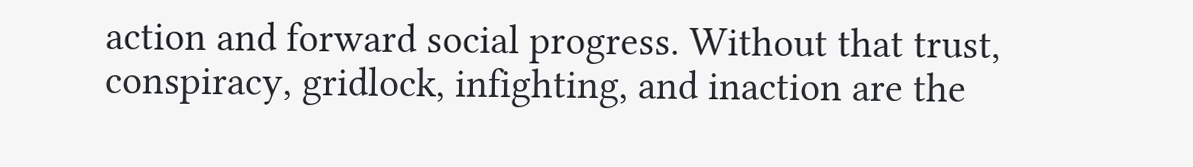action and forward social progress. Without that trust, conspiracy, gridlock, infighting, and inaction are the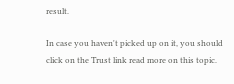result.

In case you haven't picked up on it, you should click on the Trust link read more on this topic.